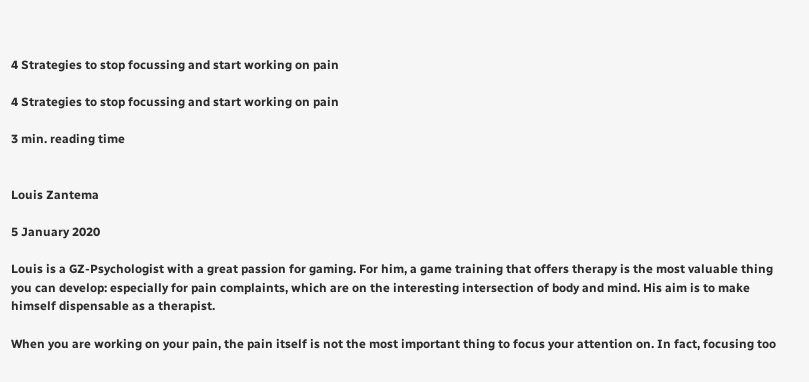4 Strategies to stop focussing and start working on pain

4 Strategies to stop focussing and start working on pain

3 min. reading time


Louis Zantema

5 January 2020

Louis is a GZ-Psychologist with a great passion for gaming. For him, a game training that offers therapy is the most valuable thing you can develop: especially for pain complaints, which are on the interesting intersection of body and mind. His aim is to make himself dispensable as a therapist.

When you are working on your pain, the pain itself is not the most important thing to focus your attention on. In fact, focusing too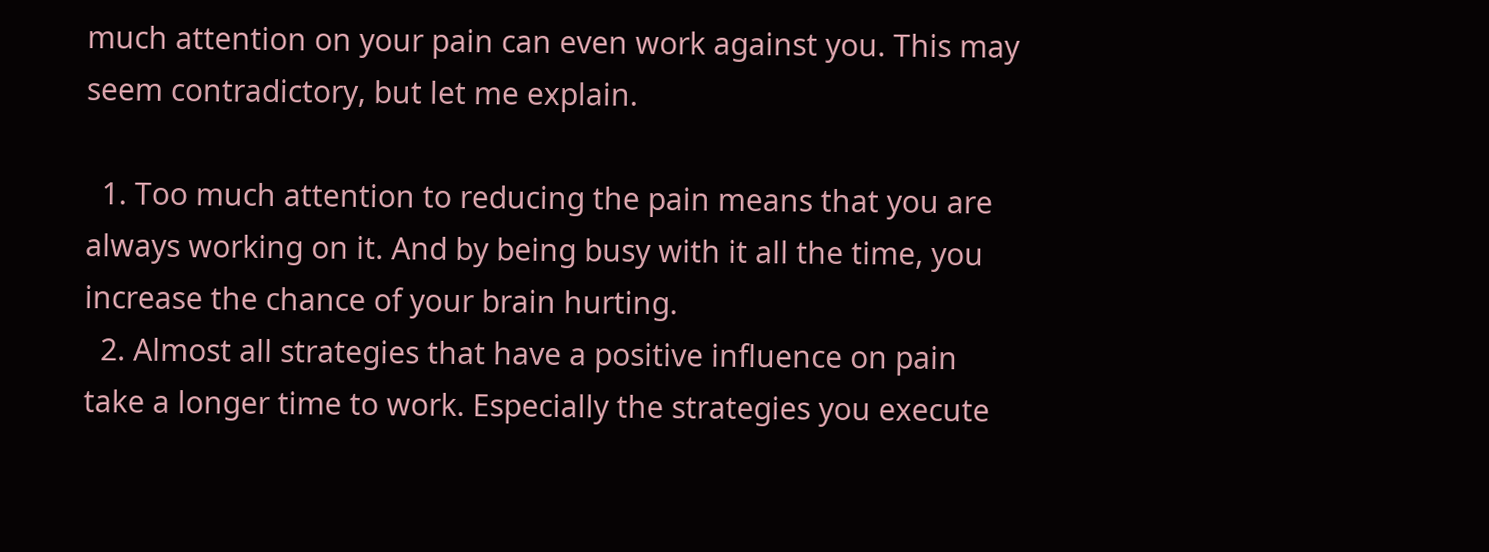much attention on your pain can even work against you. This may seem contradictory, but let me explain.

  1. Too much attention to reducing the pain means that you are always working on it. And by being busy with it all the time, you increase the chance of your brain hurting.
  2. Almost all strategies that have a positive influence on pain take a longer time to work. Especially the strategies you execute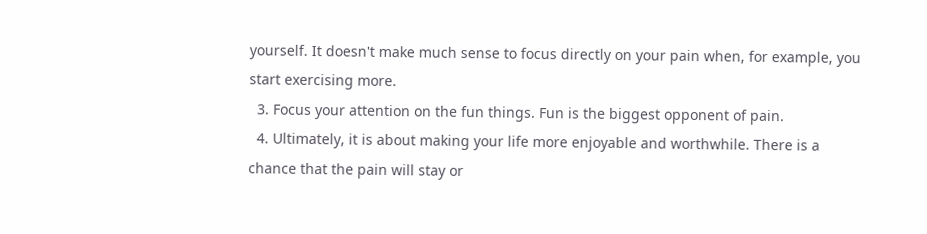yourself. It doesn't make much sense to focus directly on your pain when, for example, you start exercising more.
  3. Focus your attention on the fun things. Fun is the biggest opponent of pain.
  4. Ultimately, it is about making your life more enjoyable and worthwhile. There is a chance that the pain will stay or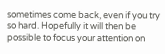sometimes come back, even if you try so hard. Hopefully it will then be possible to focus your attention on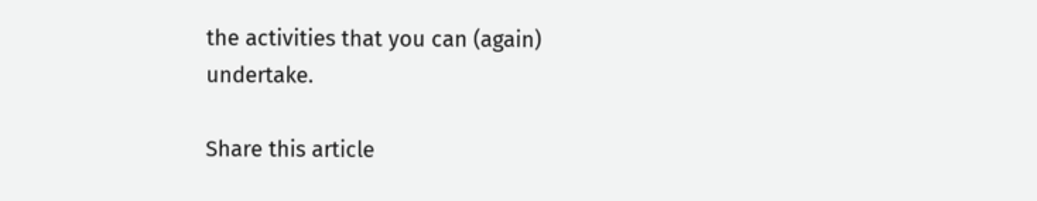the activities that you can (again) undertake.

Share this article